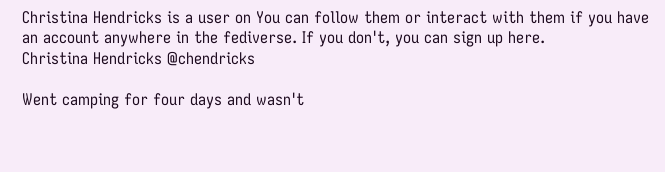Christina Hendricks is a user on You can follow them or interact with them if you have an account anywhere in the fediverse. If you don't, you can sign up here.
Christina Hendricks @chendricks

Went camping for four days and wasn't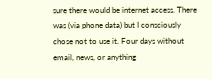sure there would be internet access. There was (via phone data) but I consciously chose not to use it. Four days without email, news, or anything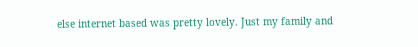else internet based was pretty lovely. Just my family and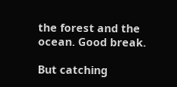the forest and the ocean. Good break.

But catching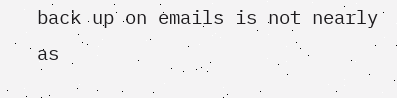back up on emails is not nearly as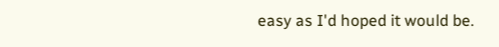easy as I'd hoped it would be.